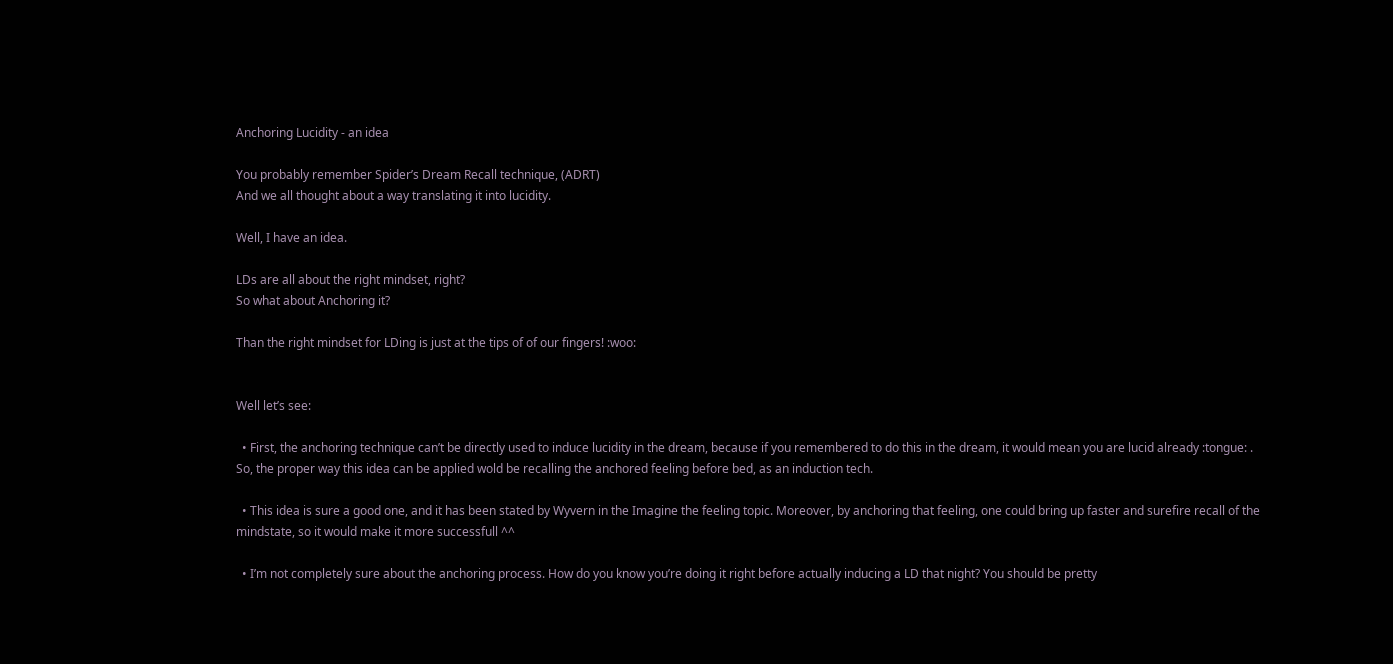Anchoring Lucidity - an idea

You probably remember Spider’s Dream Recall technique, (ADRT)
And we all thought about a way translating it into lucidity.

Well, I have an idea.

LDs are all about the right mindset, right?
So what about Anchoring it?

Than the right mindset for LDing is just at the tips of of our fingers! :woo:


Well let’s see:

  • First, the anchoring technique can’t be directly used to induce lucidity in the dream, because if you remembered to do this in the dream, it would mean you are lucid already :tongue: . So, the proper way this idea can be applied wold be recalling the anchored feeling before bed, as an induction tech.

  • This idea is sure a good one, and it has been stated by Wyvern in the Imagine the feeling topic. Moreover, by anchoring that feeling, one could bring up faster and surefire recall of the mindstate, so it would make it more successfull ^^

  • I’m not completely sure about the anchoring process. How do you know you’re doing it right before actually inducing a LD that night? You should be pretty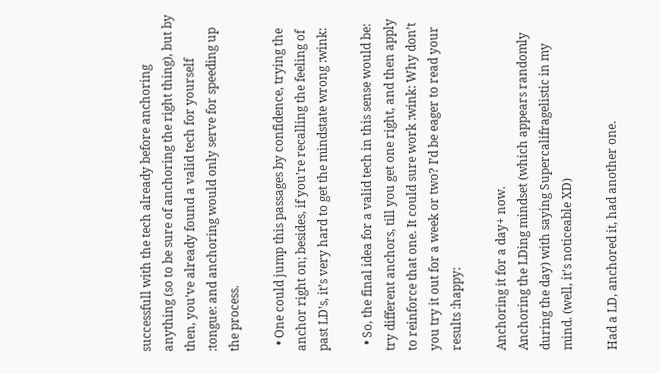successfull with the tech already before anchoring anything (so to be sure of anchoring the right thing), but by then, you’ve already found a valid tech for yourself :tongue: and anchoring would only serve for speeding up the process.

  • One could jump this passages by confidence, trying the anchor right on; besides, if you’re recalling the feeling of past LD’s, it’s very hard to get the mindstate wrong :wink:

  • So, the final idea for a valid tech in this sense would be: try different anchors, till you get one right, and then apply to reinforce that one. It could sure work :wink: Why don’t you try it out for a week or two? I’d be eager to read your results :happy:

Anchoring it for a day+ now.
Anchoring the LDing mindset (which appears randomly during the day) with saying Supercalifragelistic in my mind. (well, it’s noticeable XD)

Had a LD, anchored it, had another one.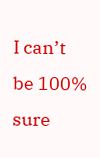I can’t be 100% sure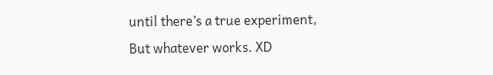until there’s a true experiment,
But whatever works. XD